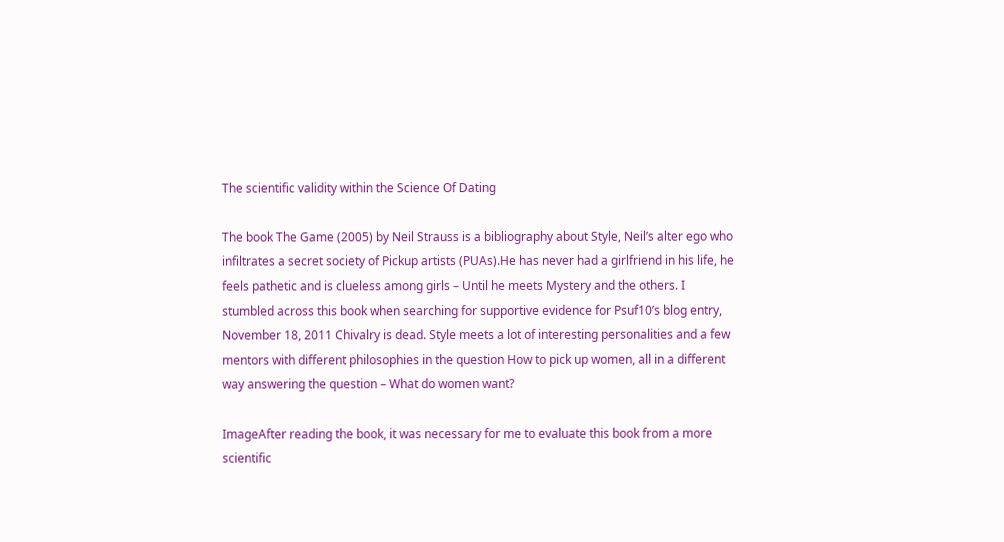The scientific validity within the Science Of Dating

The book The Game (2005) by Neil Strauss is a bibliography about Style, Neil’s alter ego who infiltrates a secret society of Pickup artists (PUAs).He has never had a girlfriend in his life, he feels pathetic and is clueless among girls – Until he meets Mystery and the others. I stumbled across this book when searching for supportive evidence for Psuf10’s blog entry, November 18, 2011 Chivalry is dead. Style meets a lot of interesting personalities and a few mentors with different philosophies in the question How to pick up women, all in a different way answering the question – What do women want?

ImageAfter reading the book, it was necessary for me to evaluate this book from a more scientific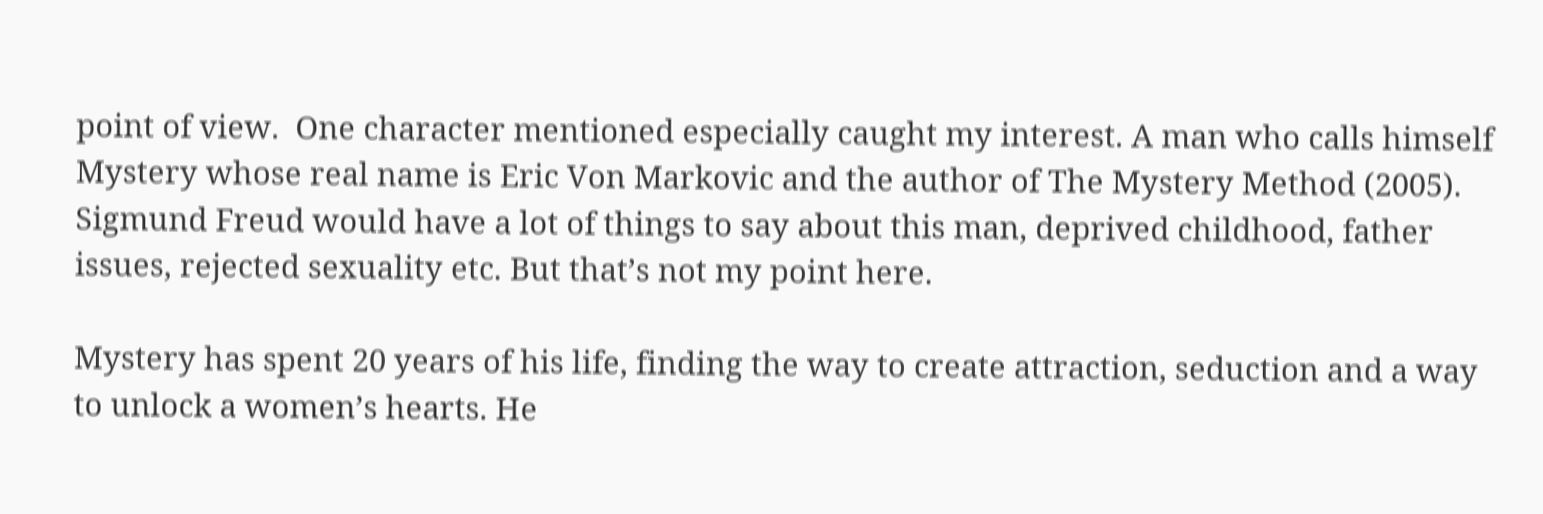point of view.  One character mentioned especially caught my interest. A man who calls himself Mystery whose real name is Eric Von Markovic and the author of The Mystery Method (2005).
Sigmund Freud would have a lot of things to say about this man, deprived childhood, father issues, rejected sexuality etc. But that’s not my point here.

Mystery has spent 20 years of his life, finding the way to create attraction, seduction and a way to unlock a women’s hearts. He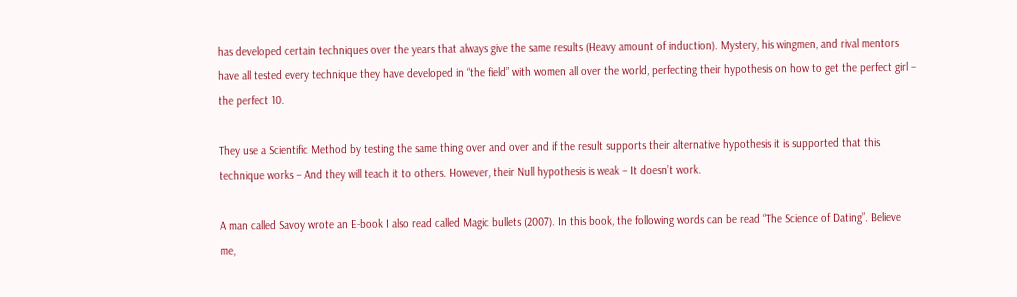has developed certain techniques over the years that always give the same results (Heavy amount of induction). Mystery, his wingmen, and rival mentors have all tested every technique they have developed in “the field” with women all over the world, perfecting their hypothesis on how to get the perfect girl – the perfect 10.

They use a Scientific Method by testing the same thing over and over and if the result supports their alternative hypothesis it is supported that this technique works – And they will teach it to others. However, their Null hypothesis is weak – It doesn’t work.

A man called Savoy wrote an E-book I also read called Magic bullets (2007). In this book, the following words can be read “The Science of Dating”. Believe me,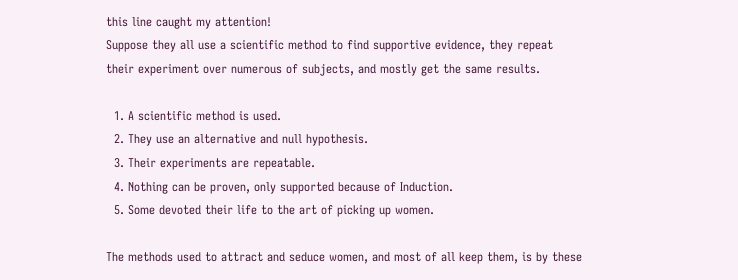this line caught my attention!
Suppose they all use a scientific method to find supportive evidence, they repeat their experiment over numerous of subjects, and mostly get the same results.

  1. A scientific method is used.
  2. They use an alternative and null hypothesis.
  3. Their experiments are repeatable.
  4. Nothing can be proven, only supported because of Induction.
  5. Some devoted their life to the art of picking up women.

The methods used to attract and seduce women, and most of all keep them, is by these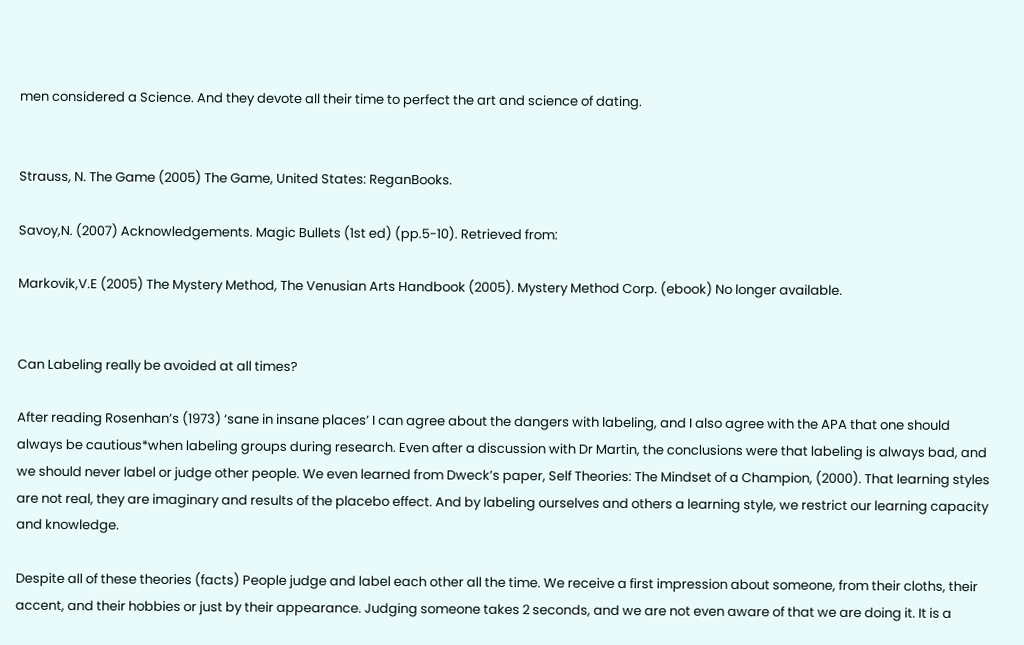men considered a Science. And they devote all their time to perfect the art and science of dating.


Strauss, N. The Game (2005) The Game, United States: ReganBooks.

Savoy,N. (2007) Acknowledgements. Magic Bullets (1st ed) (pp.5-10). Retrieved from:

Markovik,V.E (2005) The Mystery Method, The Venusian Arts Handbook (2005). Mystery Method Corp. (ebook) No longer available.


Can Labeling really be avoided at all times?

After reading Rosenhan’s (1973) ‘sane in insane places’ I can agree about the dangers with labeling, and I also agree with the APA that one should always be cautious*when labeling groups during research. Even after a discussion with Dr Martin, the conclusions were that labeling is always bad, and we should never label or judge other people. We even learned from Dweck’s paper, Self Theories: The Mindset of a Champion, (2000). That learning styles are not real, they are imaginary and results of the placebo effect. And by labeling ourselves and others a learning style, we restrict our learning capacity and knowledge.

Despite all of these theories (facts) People judge and label each other all the time. We receive a first impression about someone, from their cloths, their accent, and their hobbies or just by their appearance. Judging someone takes 2 seconds, and we are not even aware of that we are doing it. It is a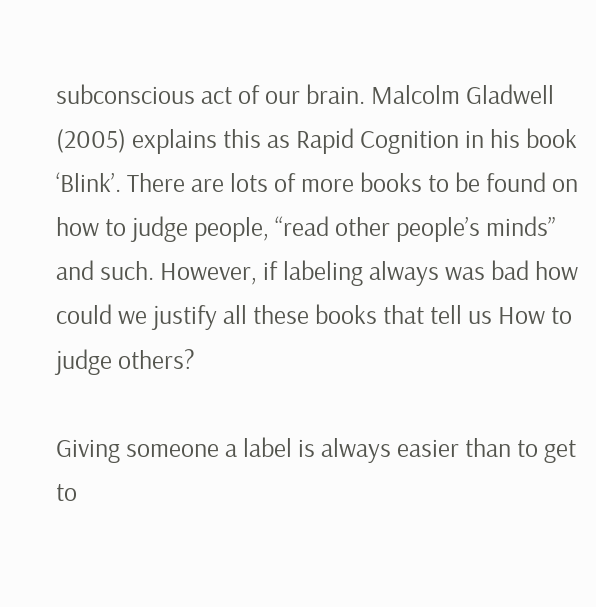subconscious act of our brain. Malcolm Gladwell (2005) explains this as Rapid Cognition in his book ‘Blink’. There are lots of more books to be found on how to judge people, “read other people’s minds” and such. However, if labeling always was bad how could we justify all these books that tell us How to judge others?

Giving someone a label is always easier than to get to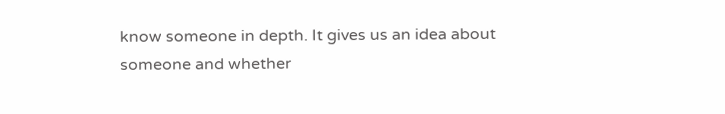know someone in depth. It gives us an idea about someone and whether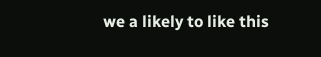we a likely to like this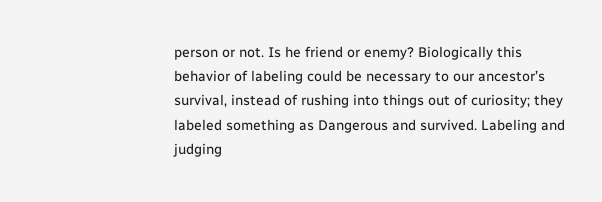person or not. Is he friend or enemy? Biologically this behavior of labeling could be necessary to our ancestor’s survival, instead of rushing into things out of curiosity; they labeled something as Dangerous and survived. Labeling and judging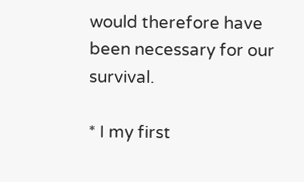would therefore have been necessary for our survival.

* I my first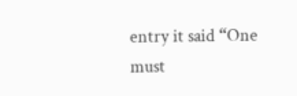entry it said “One must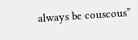always be couscous”